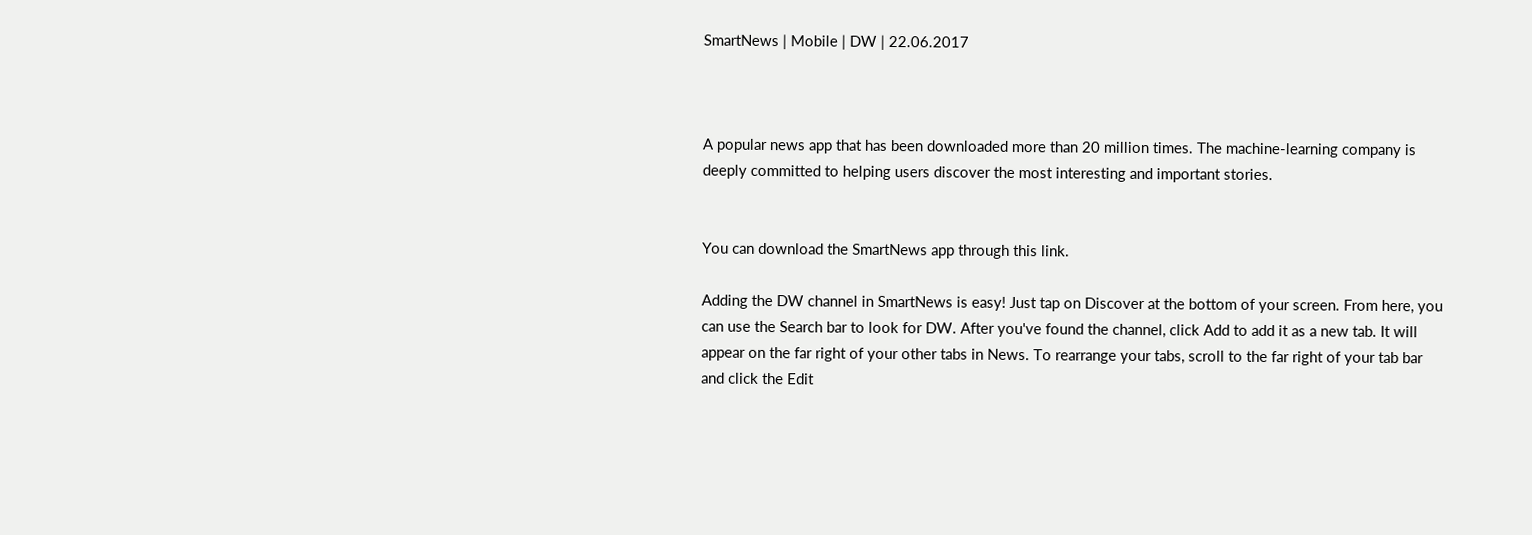SmartNews | Mobile | DW | 22.06.2017



A popular news app that has been downloaded more than 20 million times. The machine-learning company is deeply committed to helping users discover the most interesting and important stories.


You can download the SmartNews app through this link.

Adding the DW channel in SmartNews is easy! Just tap on Discover at the bottom of your screen. From here, you can use the Search bar to look for DW. After you've found the channel, click Add to add it as a new tab. It will appear on the far right of your other tabs in News. To rearrange your tabs, scroll to the far right of your tab bar and click the Edit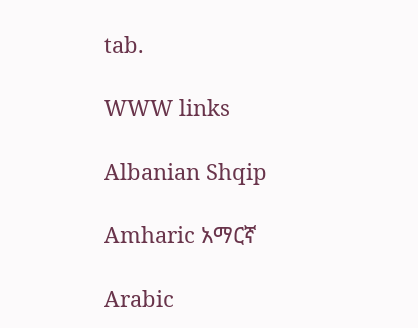tab.

WWW links

Albanian Shqip

Amharic አማርኛ

Arabic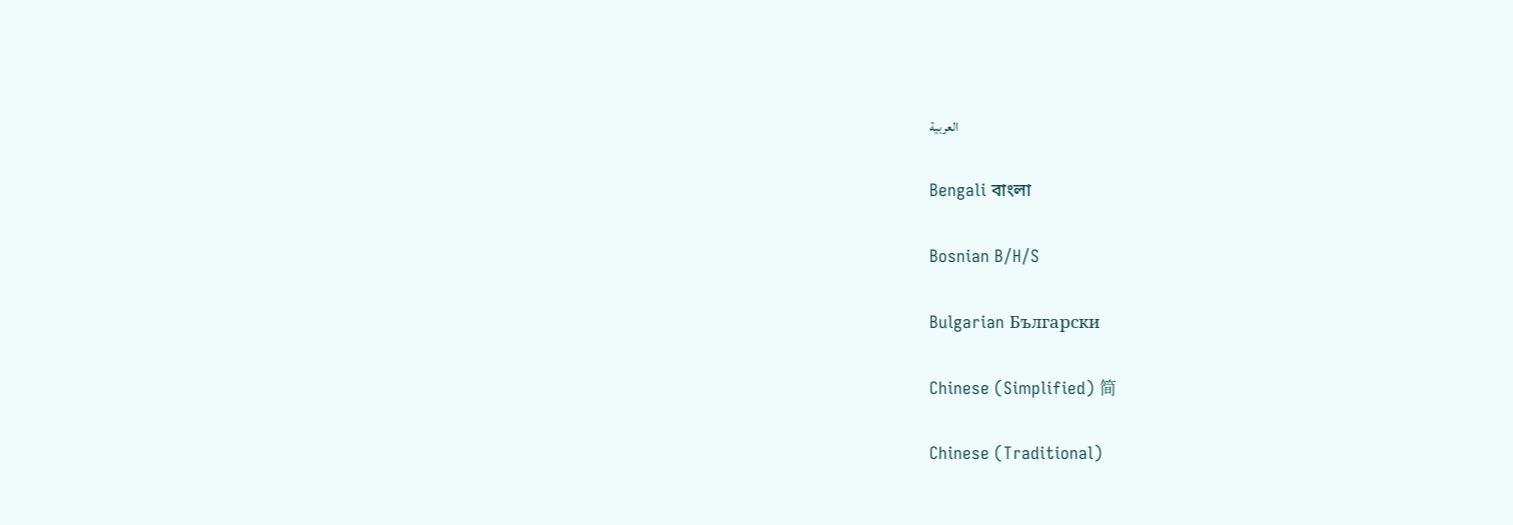العربية

Bengali বাংলা

Bosnian B/H/S

Bulgarian Български

Chinese (Simplified) 简

Chinese (Traditional)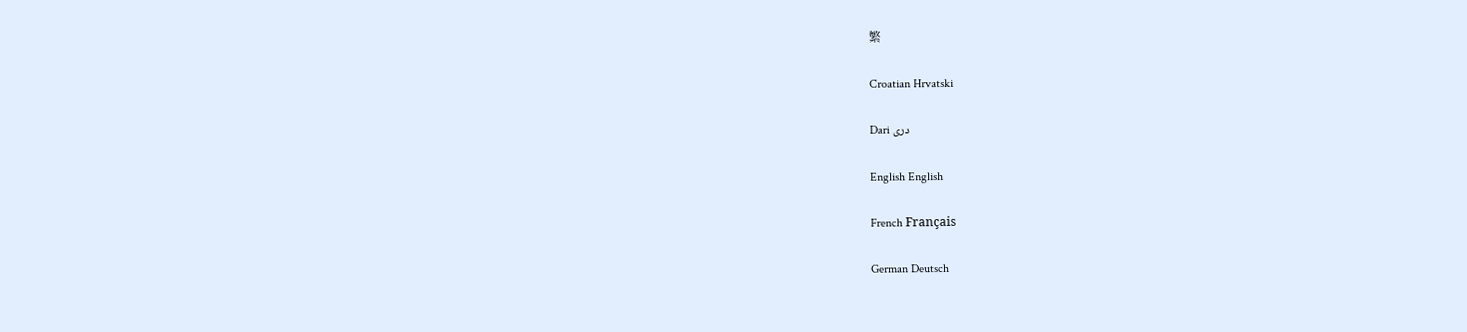繁

Croatian Hrvatski

Dari دری

English English

French Français

German Deutsch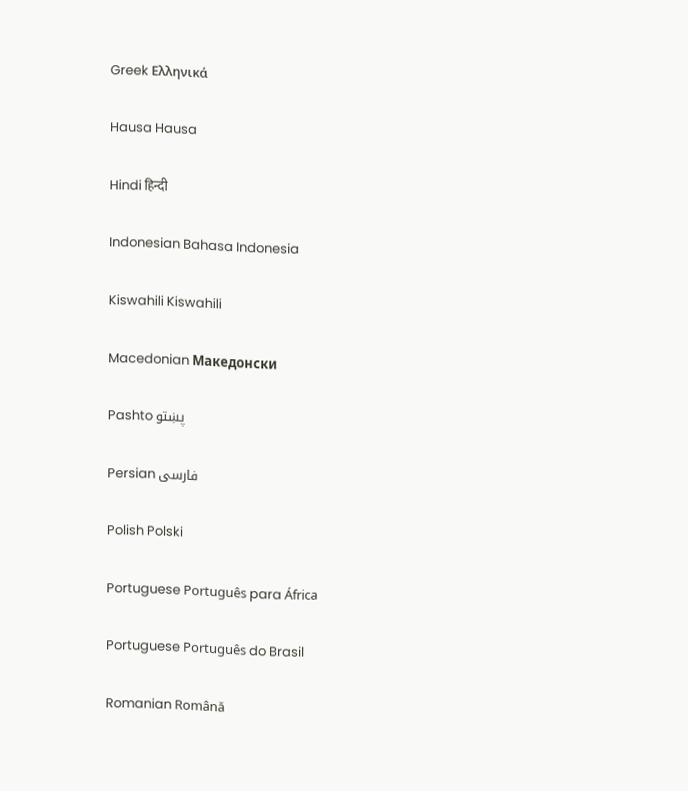Greek Ελληνικά

Hausa Hausa

Hindi हिन्दी

Indonesian Bahasa Indonesia

Kiswahili Kiswahili

Macedonian Македонски

Pashto پښتو

Persian فارسی

Polish Polski

Portuguese Português para África

Portuguese Português do Brasil

Romanian Română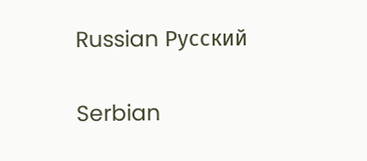Russian Русский

Serbian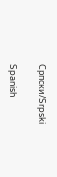Српски/Srpski

Spanish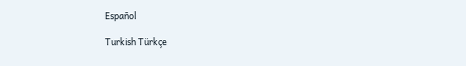Español

Turkish Türkçe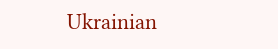Ukrainian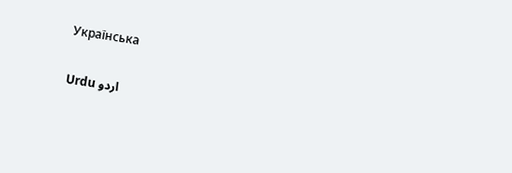Українська

Urdu اردو